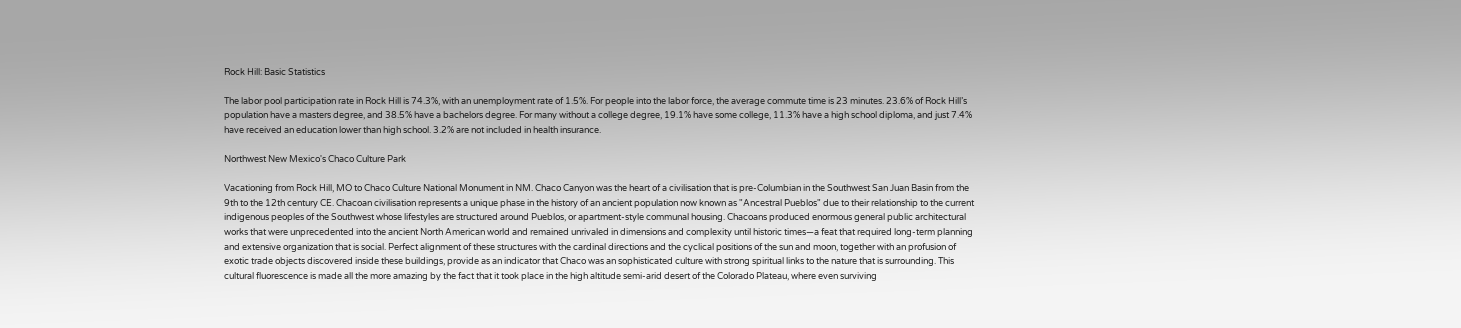Rock Hill: Basic Statistics

The labor pool participation rate in Rock Hill is 74.3%, with an unemployment rate of 1.5%. For people into the labor force, the average commute time is 23 minutes. 23.6% of Rock Hill’s population have a masters degree, and 38.5% have a bachelors degree. For many without a college degree, 19.1% have some college, 11.3% have a high school diploma, and just 7.4% have received an education lower than high school. 3.2% are not included in health insurance.

Northwest New Mexico's Chaco Culture Park

Vacationing from Rock Hill, MO to Chaco Culture National Monument in NM. Chaco Canyon was the heart of a civilisation that is pre-Columbian in the Southwest San Juan Basin from the 9th to the 12th century CE. Chacoan civilisation represents a unique phase in the history of an ancient population now known as "Ancestral Pueblos" due to their relationship to the current indigenous peoples of the Southwest whose lifestyles are structured around Pueblos, or apartment-style communal housing. Chacoans produced enormous general public architectural works that were unprecedented into the ancient North American world and remained unrivaled in dimensions and complexity until historic times—a feat that required long-term planning and extensive organization that is social. Perfect alignment of these structures with the cardinal directions and the cyclical positions of the sun and moon, together with an profusion of exotic trade objects discovered inside these buildings, provide as an indicator that Chaco was an sophisticated culture with strong spiritual links to the nature that is surrounding. This cultural fluorescence is made all the more amazing by the fact that it took place in the high altitude semi-arid desert of the Colorado Plateau, where even surviving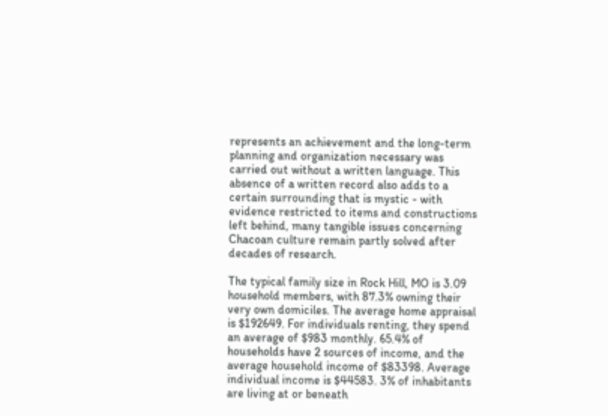represents an achievement and the long-term planning and organization necessary was carried out without a written language. This absence of a written record also adds to a certain surrounding that is mystic - with evidence restricted to items and constructions left behind, many tangible issues concerning Chacoan culture remain partly solved after decades of research.

The typical family size in Rock Hill, MO is 3.09 household members, with 87.3% owning their very own domiciles. The average home appraisal is $192649. For individuals renting, they spend an average of $983 monthly. 65.4% of households have 2 sources of income, and the average household income of $83398. Average individual income is $44583. 3% of inhabitants are living at or beneath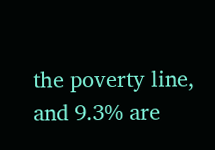the poverty line, and 9.3% are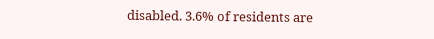disabled. 3.6% of residents are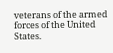veterans of the armed forces of the United States.